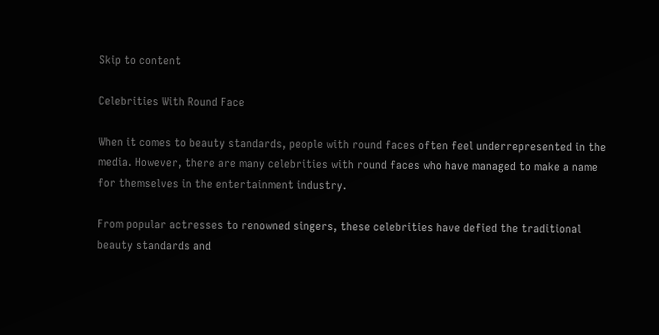Skip to content

Celebrities With Round Face

When it comes to beauty standards, people with round faces often feel underrepresented in the media. However, there are many celebrities with round faces who have managed to make a name for themselves in the entertainment industry.

From popular actresses to renowned singers, these celebrities have defied the traditional beauty standards and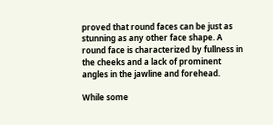proved that round faces can be just as stunning as any other face shape. A round face is characterized by fullness in the cheeks and a lack of prominent angles in the jawline and forehead.

While some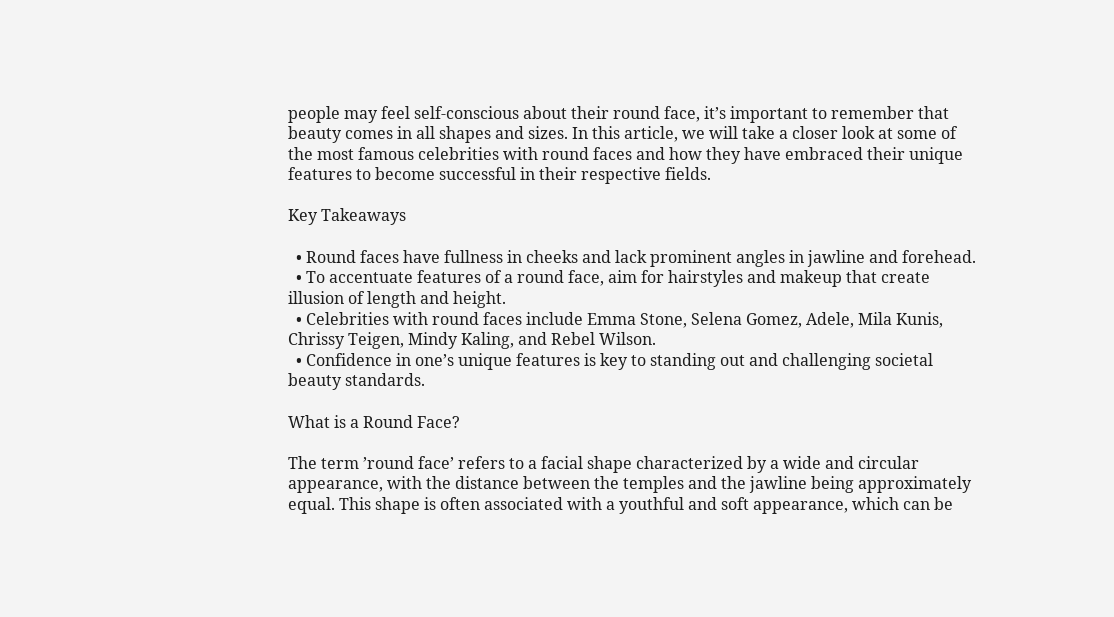people may feel self-conscious about their round face, it’s important to remember that beauty comes in all shapes and sizes. In this article, we will take a closer look at some of the most famous celebrities with round faces and how they have embraced their unique features to become successful in their respective fields.

Key Takeaways

  • Round faces have fullness in cheeks and lack prominent angles in jawline and forehead.
  • To accentuate features of a round face, aim for hairstyles and makeup that create illusion of length and height.
  • Celebrities with round faces include Emma Stone, Selena Gomez, Adele, Mila Kunis, Chrissy Teigen, Mindy Kaling, and Rebel Wilson.
  • Confidence in one’s unique features is key to standing out and challenging societal beauty standards.

What is a Round Face?

The term ’round face’ refers to a facial shape characterized by a wide and circular appearance, with the distance between the temples and the jawline being approximately equal. This shape is often associated with a youthful and soft appearance, which can be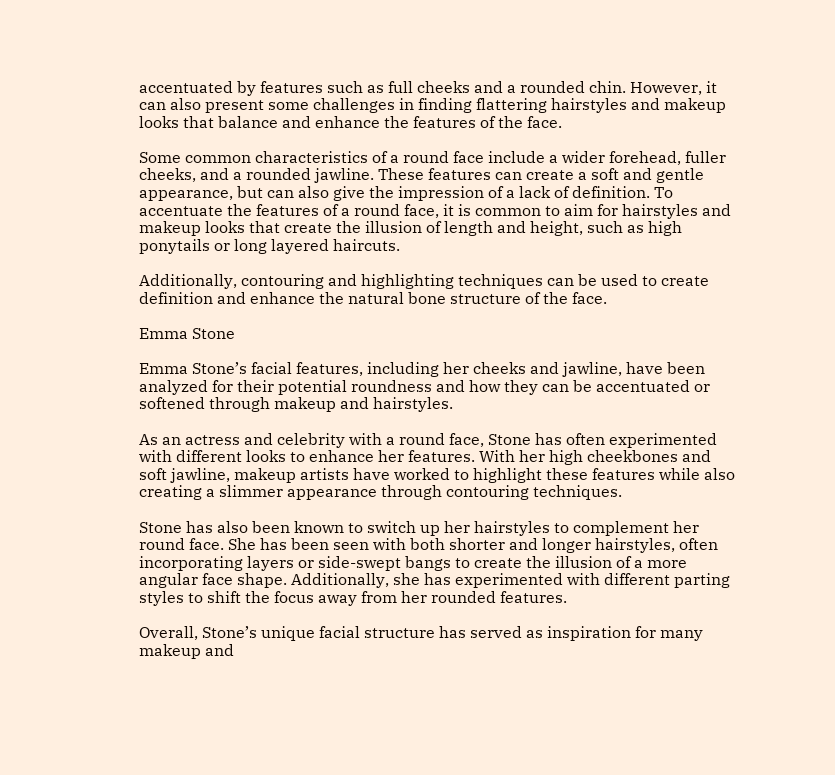accentuated by features such as full cheeks and a rounded chin. However, it can also present some challenges in finding flattering hairstyles and makeup looks that balance and enhance the features of the face.

Some common characteristics of a round face include a wider forehead, fuller cheeks, and a rounded jawline. These features can create a soft and gentle appearance, but can also give the impression of a lack of definition. To accentuate the features of a round face, it is common to aim for hairstyles and makeup looks that create the illusion of length and height, such as high ponytails or long layered haircuts.

Additionally, contouring and highlighting techniques can be used to create definition and enhance the natural bone structure of the face.

Emma Stone

Emma Stone’s facial features, including her cheeks and jawline, have been analyzed for their potential roundness and how they can be accentuated or softened through makeup and hairstyles.

As an actress and celebrity with a round face, Stone has often experimented with different looks to enhance her features. With her high cheekbones and soft jawline, makeup artists have worked to highlight these features while also creating a slimmer appearance through contouring techniques.

Stone has also been known to switch up her hairstyles to complement her round face. She has been seen with both shorter and longer hairstyles, often incorporating layers or side-swept bangs to create the illusion of a more angular face shape. Additionally, she has experimented with different parting styles to shift the focus away from her rounded features.

Overall, Stone’s unique facial structure has served as inspiration for many makeup and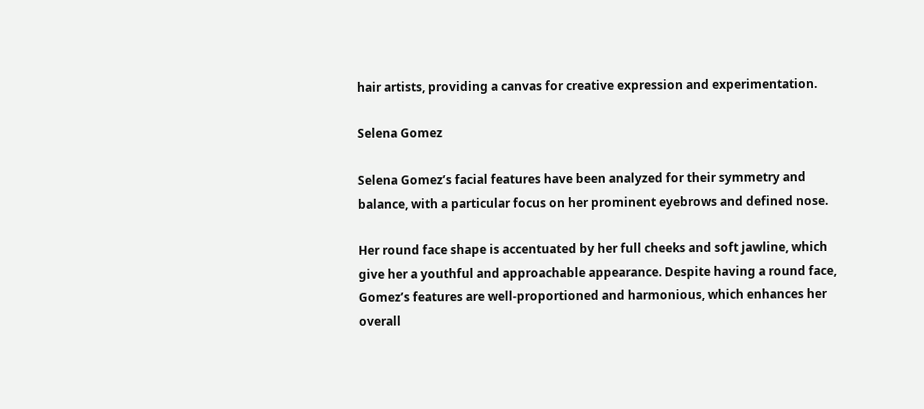hair artists, providing a canvas for creative expression and experimentation.

Selena Gomez

Selena Gomez’s facial features have been analyzed for their symmetry and balance, with a particular focus on her prominent eyebrows and defined nose.

Her round face shape is accentuated by her full cheeks and soft jawline, which give her a youthful and approachable appearance. Despite having a round face, Gomez’s features are well-proportioned and harmonious, which enhances her overall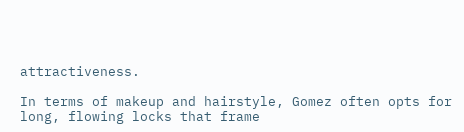attractiveness.

In terms of makeup and hairstyle, Gomez often opts for long, flowing locks that frame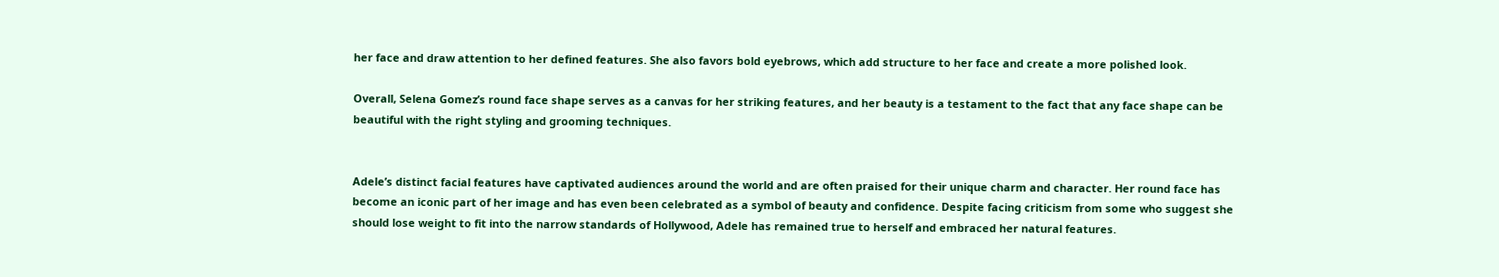her face and draw attention to her defined features. She also favors bold eyebrows, which add structure to her face and create a more polished look.

Overall, Selena Gomez’s round face shape serves as a canvas for her striking features, and her beauty is a testament to the fact that any face shape can be beautiful with the right styling and grooming techniques.


Adele’s distinct facial features have captivated audiences around the world and are often praised for their unique charm and character. Her round face has become an iconic part of her image and has even been celebrated as a symbol of beauty and confidence. Despite facing criticism from some who suggest she should lose weight to fit into the narrow standards of Hollywood, Adele has remained true to herself and embraced her natural features.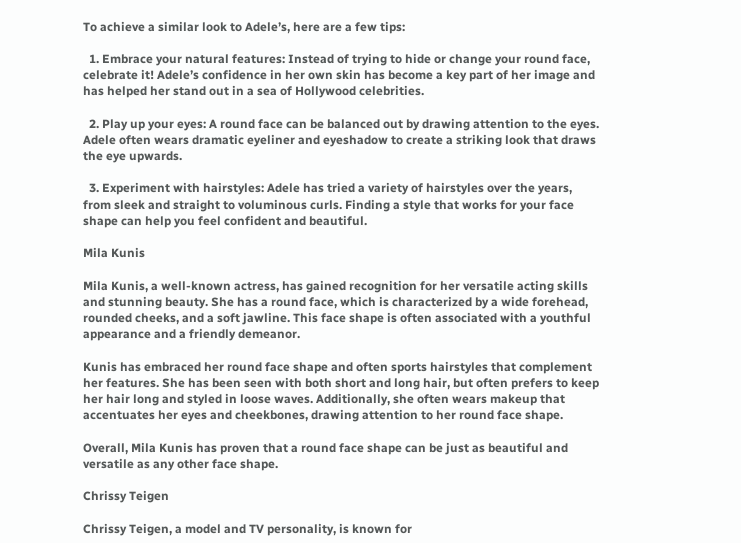To achieve a similar look to Adele’s, here are a few tips:

  1. Embrace your natural features: Instead of trying to hide or change your round face, celebrate it! Adele’s confidence in her own skin has become a key part of her image and has helped her stand out in a sea of Hollywood celebrities.

  2. Play up your eyes: A round face can be balanced out by drawing attention to the eyes. Adele often wears dramatic eyeliner and eyeshadow to create a striking look that draws the eye upwards.

  3. Experiment with hairstyles: Adele has tried a variety of hairstyles over the years, from sleek and straight to voluminous curls. Finding a style that works for your face shape can help you feel confident and beautiful.

Mila Kunis

Mila Kunis, a well-known actress, has gained recognition for her versatile acting skills and stunning beauty. She has a round face, which is characterized by a wide forehead, rounded cheeks, and a soft jawline. This face shape is often associated with a youthful appearance and a friendly demeanor.

Kunis has embraced her round face shape and often sports hairstyles that complement her features. She has been seen with both short and long hair, but often prefers to keep her hair long and styled in loose waves. Additionally, she often wears makeup that accentuates her eyes and cheekbones, drawing attention to her round face shape.

Overall, Mila Kunis has proven that a round face shape can be just as beautiful and versatile as any other face shape.

Chrissy Teigen

Chrissy Teigen, a model and TV personality, is known for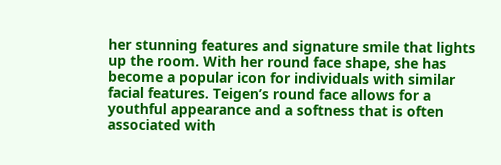her stunning features and signature smile that lights up the room. With her round face shape, she has become a popular icon for individuals with similar facial features. Teigen’s round face allows for a youthful appearance and a softness that is often associated with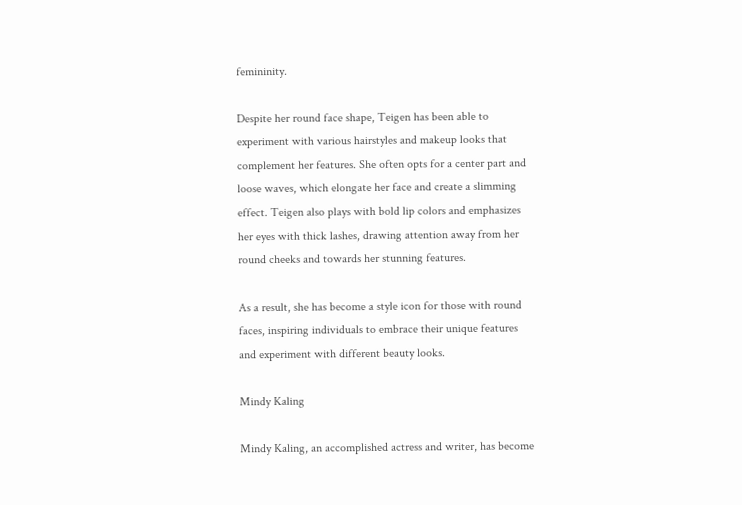femininity.

Despite her round face shape, Teigen has been able to experiment with various hairstyles and makeup looks that complement her features. She often opts for a center part and loose waves, which elongate her face and create a slimming effect. Teigen also plays with bold lip colors and emphasizes her eyes with thick lashes, drawing attention away from her round cheeks and towards her stunning features.

As a result, she has become a style icon for those with round faces, inspiring individuals to embrace their unique features and experiment with different beauty looks.

Mindy Kaling

Mindy Kaling, an accomplished actress and writer, has become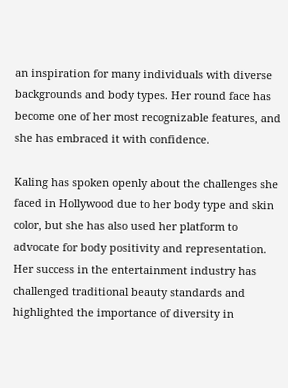an inspiration for many individuals with diverse backgrounds and body types. Her round face has become one of her most recognizable features, and she has embraced it with confidence.

Kaling has spoken openly about the challenges she faced in Hollywood due to her body type and skin color, but she has also used her platform to advocate for body positivity and representation. Her success in the entertainment industry has challenged traditional beauty standards and highlighted the importance of diversity in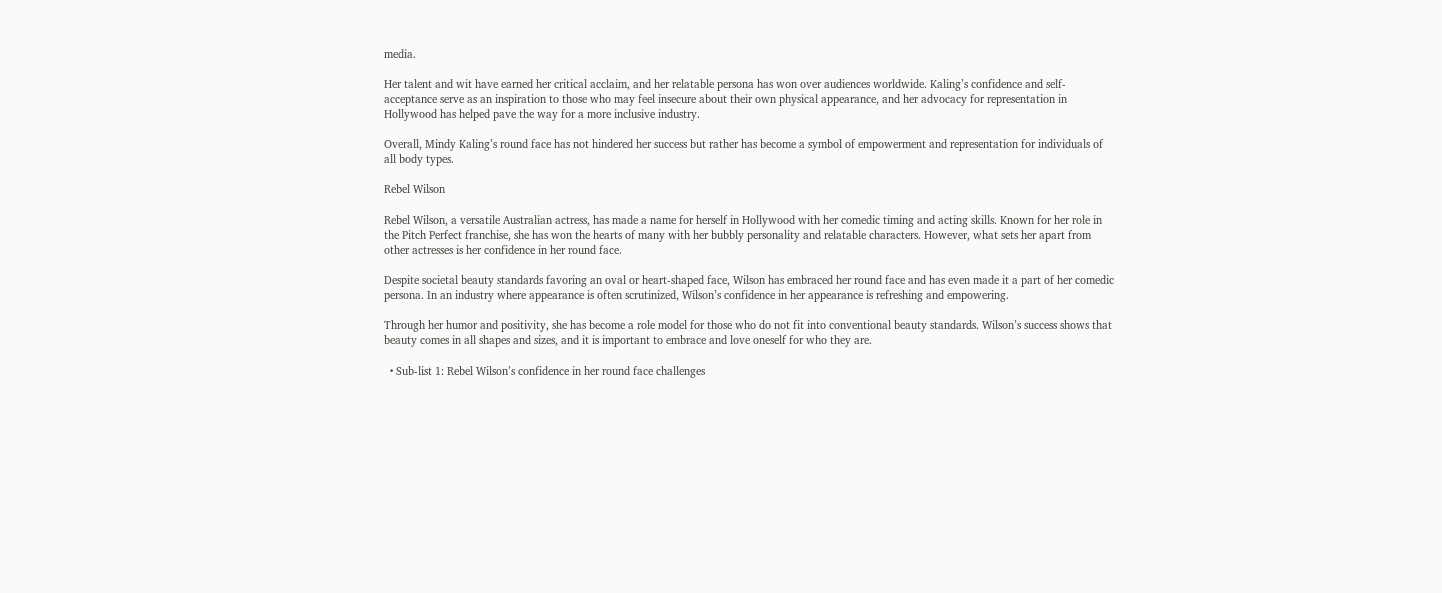media.

Her talent and wit have earned her critical acclaim, and her relatable persona has won over audiences worldwide. Kaling’s confidence and self-acceptance serve as an inspiration to those who may feel insecure about their own physical appearance, and her advocacy for representation in Hollywood has helped pave the way for a more inclusive industry.

Overall, Mindy Kaling’s round face has not hindered her success but rather has become a symbol of empowerment and representation for individuals of all body types.

Rebel Wilson

Rebel Wilson, a versatile Australian actress, has made a name for herself in Hollywood with her comedic timing and acting skills. Known for her role in the Pitch Perfect franchise, she has won the hearts of many with her bubbly personality and relatable characters. However, what sets her apart from other actresses is her confidence in her round face.

Despite societal beauty standards favoring an oval or heart-shaped face, Wilson has embraced her round face and has even made it a part of her comedic persona. In an industry where appearance is often scrutinized, Wilson’s confidence in her appearance is refreshing and empowering.

Through her humor and positivity, she has become a role model for those who do not fit into conventional beauty standards. Wilson’s success shows that beauty comes in all shapes and sizes, and it is important to embrace and love oneself for who they are.

  • Sub-list 1: Rebel Wilson’s confidence in her round face challenges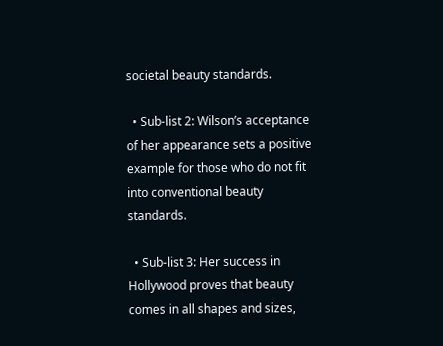societal beauty standards.

  • Sub-list 2: Wilson’s acceptance of her appearance sets a positive example for those who do not fit into conventional beauty standards.

  • Sub-list 3: Her success in Hollywood proves that beauty comes in all shapes and sizes,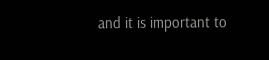and it is important to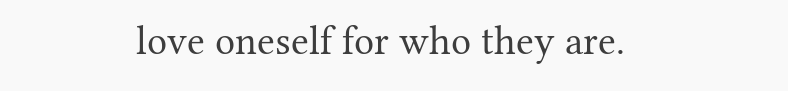love oneself for who they are.